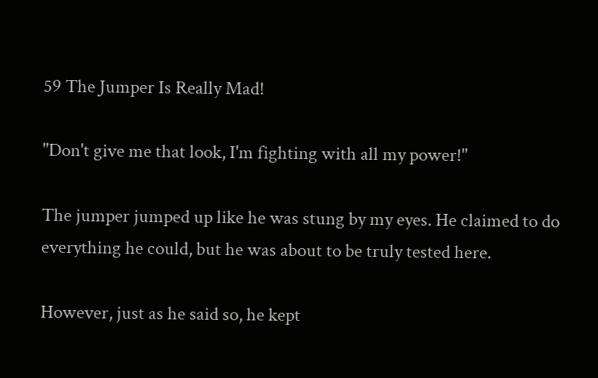59 The Jumper Is Really Mad!

"Don't give me that look, I'm fighting with all my power!"

The jumper jumped up like he was stung by my eyes. He claimed to do everything he could, but he was about to be truly tested here.

However, just as he said so, he kept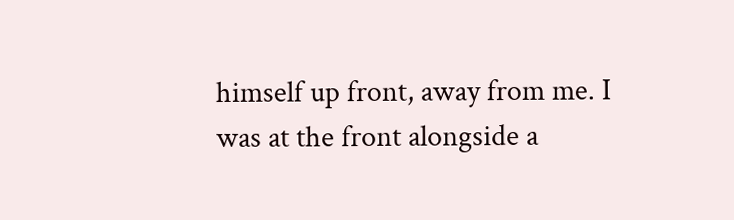himself up front, away from me. I was at the front alongside a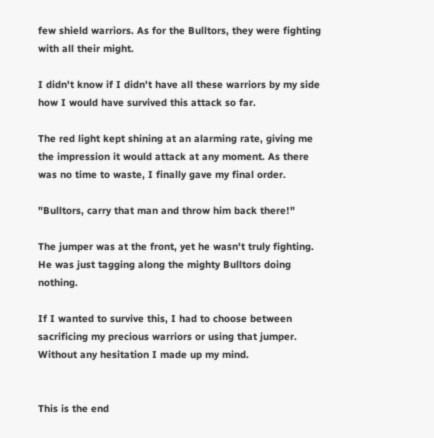few shield warriors. As for the Bulltors, they were fighting with all their might.

I didn't know if I didn't have all these warriors by my side how I would have survived this attack so far.

The red light kept shining at an alarming rate, giving me the impression it would attack at any moment. As there was no time to waste, I finally gave my final order.

"Bulltors, carry that man and throw him back there!"

The jumper was at the front, yet he wasn't truly fighting. He was just tagging along the mighty Bulltors doing nothing.

If I wanted to survive this, I had to choose between sacrificing my precious warriors or using that jumper. Without any hesitation I made up my mind.


This is the end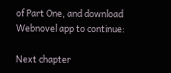of Part One, and download Webnovel app to continue:

Next chapter